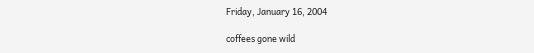Friday, January 16, 2004

coffees gone wild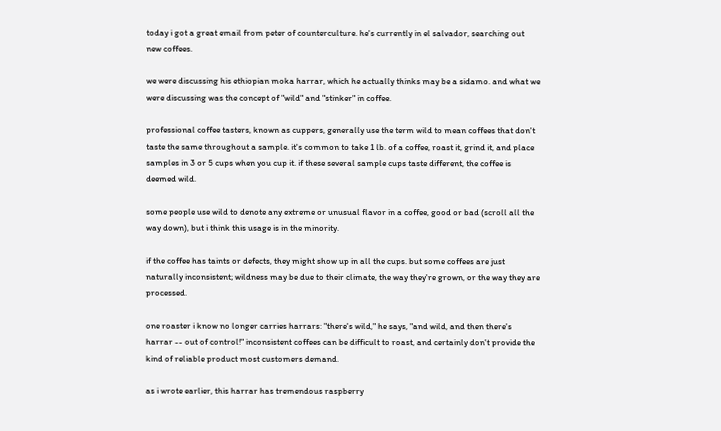today i got a great email from peter of counterculture. he's currently in el salvador, searching out new coffees.

we were discussing his ethiopian moka harrar, which he actually thinks may be a sidamo. and what we were discussing was the concept of "wild" and "stinker" in coffee.

professional coffee tasters, known as cuppers, generally use the term wild to mean coffees that don't taste the same throughout a sample. it's common to take 1 lb. of a coffee, roast it, grind it, and place samples in 3 or 5 cups when you cup it. if these several sample cups taste different, the coffee is deemed wild.

some people use wild to denote any extreme or unusual flavor in a coffee, good or bad (scroll all the way down), but i think this usage is in the minority.

if the coffee has taints or defects, they might show up in all the cups. but some coffees are just naturally inconsistent; wildness may be due to their climate, the way they're grown, or the way they are processed.

one roaster i know no longer carries harrars: "there's wild," he says, "and wild, and then there's harrar -- out of control!" inconsistent coffees can be difficult to roast, and certainly don't provide the kind of reliable product most customers demand.

as i wrote earlier, this harrar has tremendous raspberry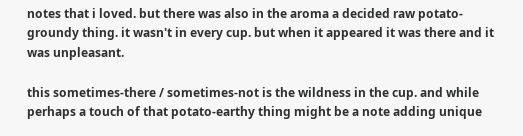notes that i loved. but there was also in the aroma a decided raw potato-groundy thing. it wasn't in every cup. but when it appeared it was there and it was unpleasant.

this sometimes-there / sometimes-not is the wildness in the cup. and while perhaps a touch of that potato-earthy thing might be a note adding unique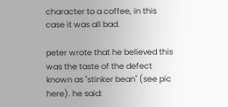character to a coffee, in this case it was all bad.

peter wrote that he believed this was the taste of the defect known as "stinker bean" (see pic here). he said: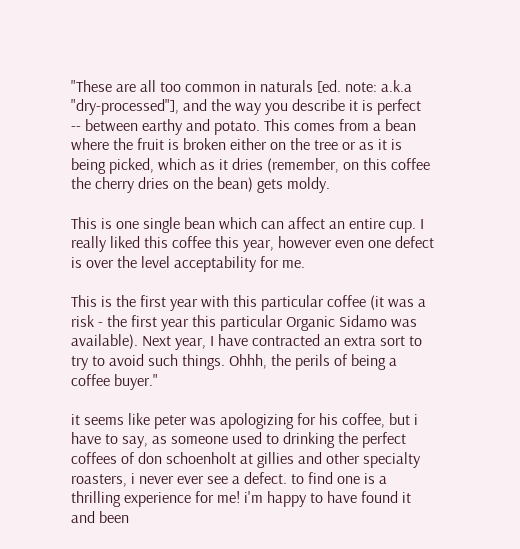"These are all too common in naturals [ed. note: a.k.a "dry-processed"], and the way you describe it is perfect -- between earthy and potato. This comes from a bean where the fruit is broken either on the tree or as it is being picked, which as it dries (remember, on this coffee the cherry dries on the bean) gets moldy.

This is one single bean which can affect an entire cup. I really liked this coffee this year, however even one defect is over the level acceptability for me.

This is the first year with this particular coffee (it was a risk - the first year this particular Organic Sidamo was available). Next year, I have contracted an extra sort to try to avoid such things. Ohhh, the perils of being a coffee buyer."

it seems like peter was apologizing for his coffee, but i have to say, as someone used to drinking the perfect coffees of don schoenholt at gillies and other specialty roasters, i never ever see a defect. to find one is a thrilling experience for me! i'm happy to have found it and been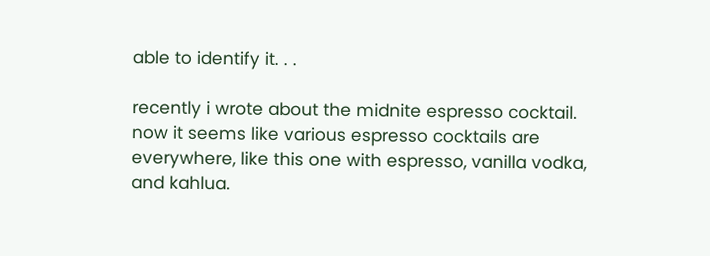able to identify it. . .

recently i wrote about the midnite espresso cocktail. now it seems like various espresso cocktails are everywhere, like this one with espresso, vanilla vodka, and kahlua.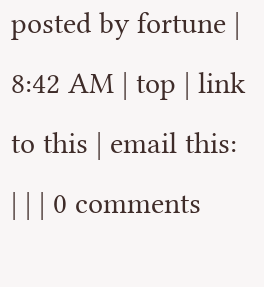posted by fortune | 8:42 AM | top | link to this | email this: | | | 0 comments